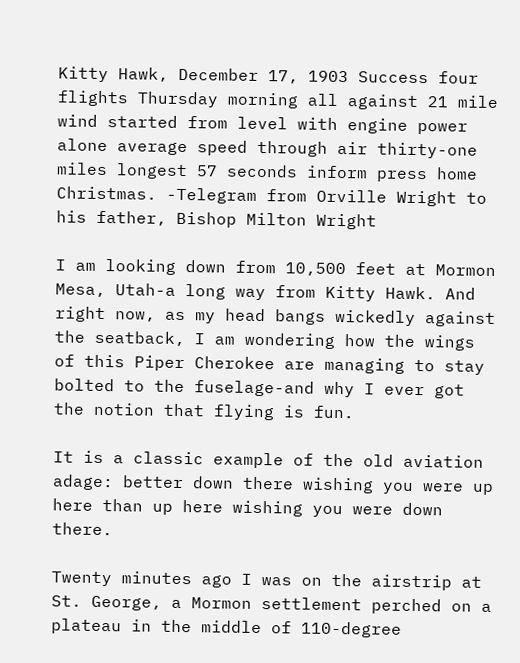Kitty Hawk, December 17, 1903 Success four flights Thursday morning all against 21 mile wind started from level with engine power alone average speed through air thirty-one miles longest 57 seconds inform press home Christmas. -Telegram from Orville Wright to his father, Bishop Milton Wright

I am looking down from 10,500 feet at Mormon Mesa, Utah-a long way from Kitty Hawk. And right now, as my head bangs wickedly against the seatback, I am wondering how the wings of this Piper Cherokee are managing to stay bolted to the fuselage-and why I ever got the notion that flying is fun.

It is a classic example of the old aviation adage: better down there wishing you were up here than up here wishing you were down there.

Twenty minutes ago I was on the airstrip at St. George, a Mormon settlement perched on a plateau in the middle of 110-degree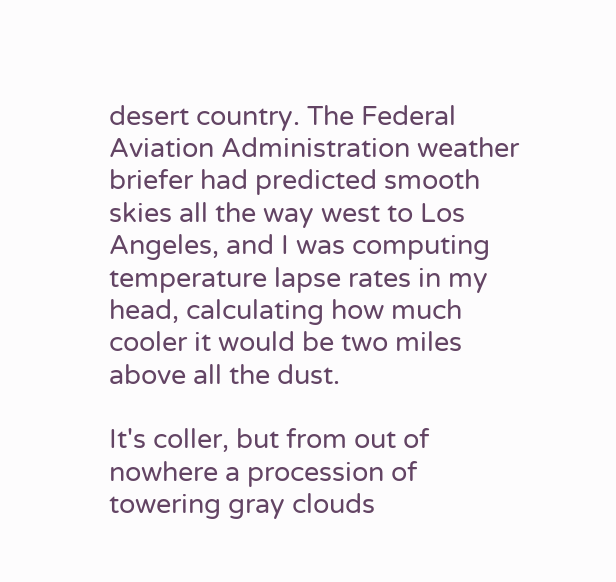desert country. The Federal Aviation Administration weather briefer had predicted smooth skies all the way west to Los Angeles, and I was computing temperature lapse rates in my head, calculating how much cooler it would be two miles above all the dust.

It's coller, but from out of nowhere a procession of towering gray clouds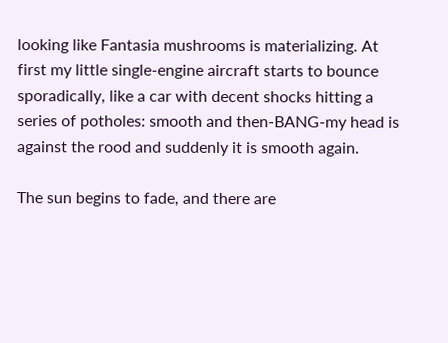looking like Fantasia mushrooms is materializing. At first my little single-engine aircraft starts to bounce sporadically, like a car with decent shocks hitting a series of potholes: smooth and then-BANG-my head is against the rood and suddenly it is smooth again.

The sun begins to fade, and there are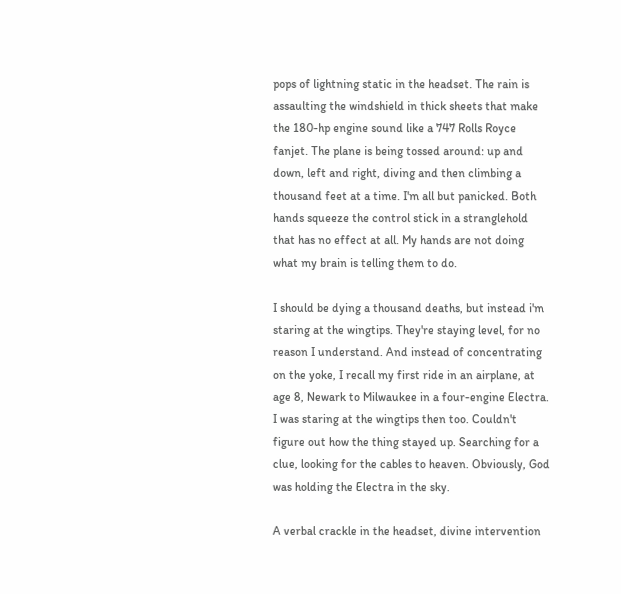pops of lightning static in the headset. The rain is assaulting the windshield in thick sheets that make the 180-hp engine sound like a 747 Rolls Royce fanjet. The plane is being tossed around: up and down, left and right, diving and then climbing a thousand feet at a time. I'm all but panicked. Both hands squeeze the control stick in a stranglehold that has no effect at all. My hands are not doing what my brain is telling them to do.

I should be dying a thousand deaths, but instead i'm staring at the wingtips. They're staying level, for no reason I understand. And instead of concentrating on the yoke, I recall my first ride in an airplane, at age 8, Newark to Milwaukee in a four-engine Electra. I was staring at the wingtips then too. Couldn't figure out how the thing stayed up. Searching for a clue, looking for the cables to heaven. Obviously, God was holding the Electra in the sky.

A verbal crackle in the headset, divine intervention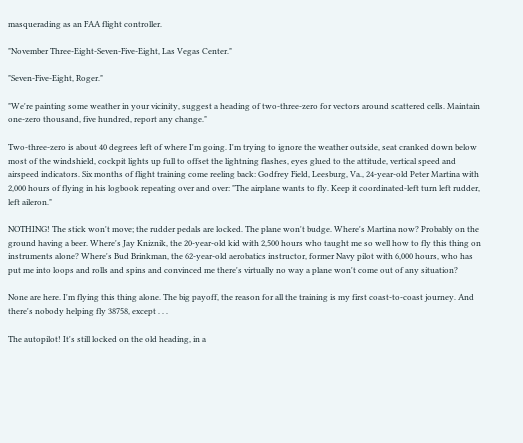masquerading as an FAA flight controller.

"November Three-Eight-Seven-Five-Eight, Las Vegas Center."

"Seven-Five-Eight, Roger."

"We're painting some weather in your vicinity, suggest a heading of two-three-zero for vectors around scattered cells. Maintain one-zero thousand, five hundred, report any change."

Two-three-zero is about 40 degrees left of where I'm going. I'm trying to ignore the weather outside, seat cranked down below most of the windshield, cockpit lights up full to offset the lightning flashes, eyes glued to the attitude, vertical speed and airspeed indicators. Six months of flight training come reeling back: Godfrey Field, Leesburg, Va., 24-year-old Peter Martina with 2,000 hours of flying in his logbook repeating over and over: "The airplane wants to fly. Keep it coordinated-left turn left rudder, left aileron."

NOTHING! The stick won't move; the rudder pedals are locked. The plane won't budge. Where's Martina now? Probably on the ground having a beer. Where's Jay Kniznik, the 20-year-old kid with 2,500 hours who taught me so well how to fly this thing on instruments alone? Where's Bud Brinkman, the 62-year-old aerobatics instructor, former Navy pilot with 6,000 hours, who has put me into loops and rolls and spins and convinced me there's virtually no way a plane won't come out of any situation?

None are here. I'm flying this thing alone. The big payoff, the reason for all the training is my first coast-to-coast journey. And there's nobody helping fly 38758, except . . .

The autopilot! It's still locked on the old heading, in a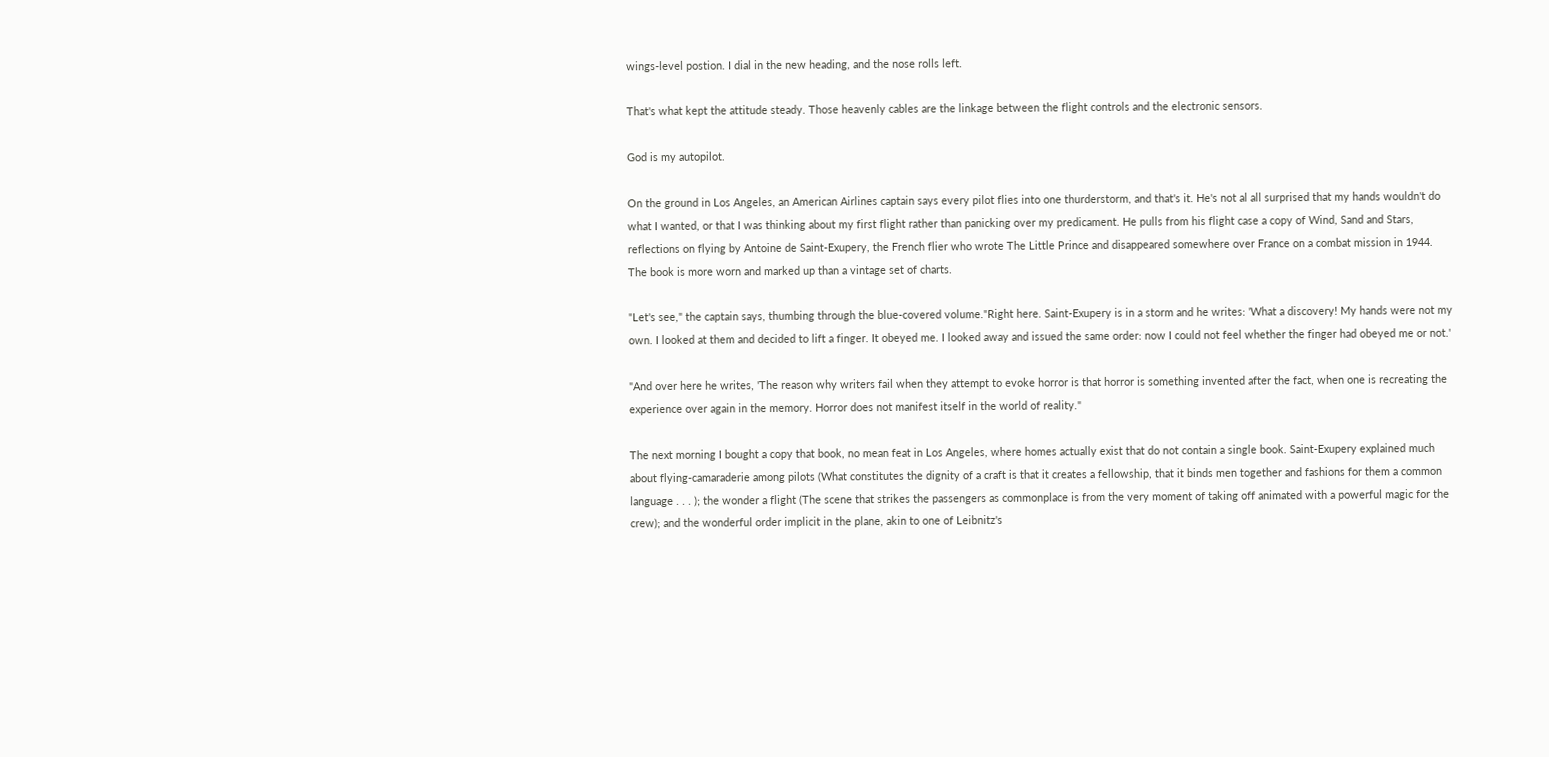wings-level postion. I dial in the new heading, and the nose rolls left.

That's what kept the attitude steady. Those heavenly cables are the linkage between the flight controls and the electronic sensors.

God is my autopilot.

On the ground in Los Angeles, an American Airlines captain says every pilot flies into one thurderstorm, and that's it. He's not al all surprised that my hands wouldn't do what I wanted, or that I was thinking about my first flight rather than panicking over my predicament. He pulls from his flight case a copy of Wind, Sand and Stars, reflections on flying by Antoine de Saint-Exupery, the French flier who wrote The Little Prince and disappeared somewhere over France on a combat mission in 1944. The book is more worn and marked up than a vintage set of charts.

"Let's see," the captain says, thumbing through the blue-covered volume."Right here. Saint-Exupery is in a storm and he writes: 'What a discovery! My hands were not my own. I looked at them and decided to lift a finger. It obeyed me. I looked away and issued the same order: now I could not feel whether the finger had obeyed me or not.'

"And over here he writes, 'The reason why writers fail when they attempt to evoke horror is that horror is something invented after the fact, when one is recreating the experience over again in the memory. Horror does not manifest itself in the world of reality."

The next morning I bought a copy that book, no mean feat in Los Angeles, where homes actually exist that do not contain a single book. Saint-Exupery explained much about flying-camaraderie among pilots (What constitutes the dignity of a craft is that it creates a fellowship, that it binds men together and fashions for them a common language . . . ); the wonder a flight (The scene that strikes the passengers as commonplace is from the very moment of taking off animated with a powerful magic for the crew); and the wonderful order implicit in the plane, akin to one of Leibnitz's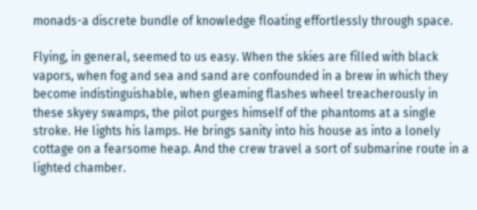monads-a discrete bundle of knowledge floating effortlessly through space.

Flying, in general, seemed to us easy. When the skies are filled with black vapors, when fog and sea and sand are confounded in a brew in which they become indistinguishable, when gleaming flashes wheel treacherously in these skyey swamps, the pilot purges himself of the phantoms at a single stroke. He lights his lamps. He brings sanity into his house as into a lonely cottage on a fearsome heap. And the crew travel a sort of submarine route in a lighted chamber.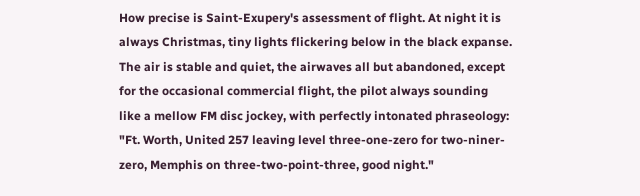How precise is Saint-Exupery's assessment of flight. At night it is always Christmas, tiny lights flickering below in the black expanse. The air is stable and quiet, the airwaves all but abandoned, except for the occasional commercial flight, the pilot always sounding like a mellow FM disc jockey, with perfectly intonated phraseology: "Ft. Worth, United 257 leaving level three-one-zero for two-niner-zero, Memphis on three-two-point-three, good night."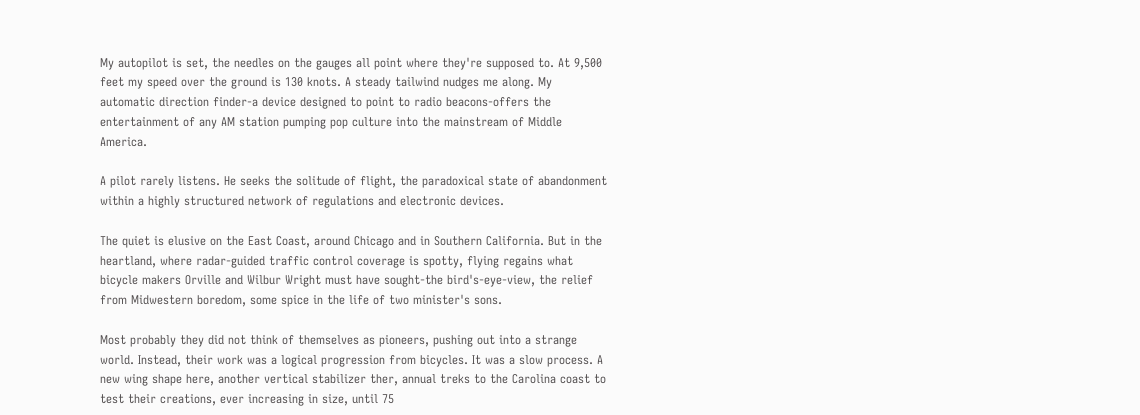My autopilot is set, the needles on the gauges all point where they're supposed to. At 9,500 feet my speed over the ground is 130 knots. A steady tailwind nudges me along. My automatic direction finder-a device designed to point to radio beacons-offers the entertainment of any AM station pumping pop culture into the mainstream of Middle America.

A pilot rarely listens. He seeks the solitude of flight, the paradoxical state of abandonment within a highly structured network of regulations and electronic devices.

The quiet is elusive on the East Coast, around Chicago and in Southern California. But in the heartland, where radar-guided traffic control coverage is spotty, flying regains what bicycle makers Orville and Wilbur Wright must have sought-the bird's-eye-view, the relief from Midwestern boredom, some spice in the life of two minister's sons.

Most probably they did not think of themselves as pioneers, pushing out into a strange world. Instead, their work was a logical progression from bicycles. It was a slow process. A new wing shape here, another vertical stabilizer ther, annual treks to the Carolina coast to test their creations, ever increasing in size, until 75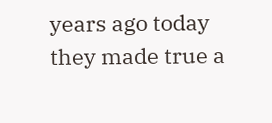years ago today they made true a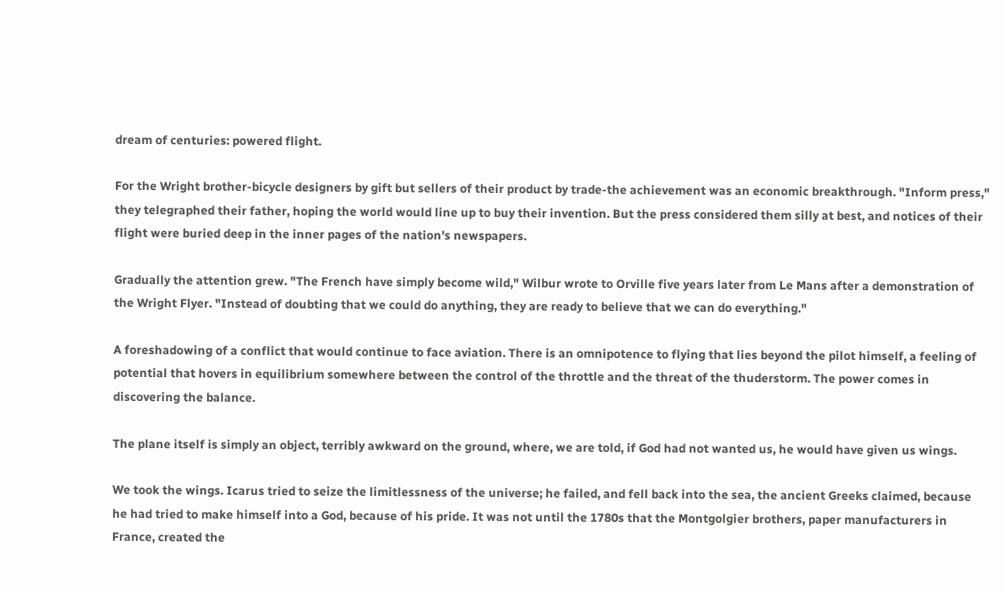dream of centuries: powered flight.

For the Wright brother-bicycle designers by gift but sellers of their product by trade-the achievement was an economic breakthrough. "Inform press," they telegraphed their father, hoping the world would line up to buy their invention. But the press considered them silly at best, and notices of their flight were buried deep in the inner pages of the nation's newspapers.

Gradually the attention grew. "The French have simply become wild," Wilbur wrote to Orville five years later from Le Mans after a demonstration of the Wright Flyer. "Instead of doubting that we could do anything, they are ready to believe that we can do everything."

A foreshadowing of a conflict that would continue to face aviation. There is an omnipotence to flying that lies beyond the pilot himself, a feeling of potential that hovers in equilibrium somewhere between the control of the throttle and the threat of the thuderstorm. The power comes in discovering the balance.

The plane itself is simply an object, terribly awkward on the ground, where, we are told, if God had not wanted us, he would have given us wings.

We took the wings. Icarus tried to seize the limitlessness of the universe; he failed, and fell back into the sea, the ancient Greeks claimed, because he had tried to make himself into a God, because of his pride. It was not until the 1780s that the Montgolgier brothers, paper manufacturers in France, created the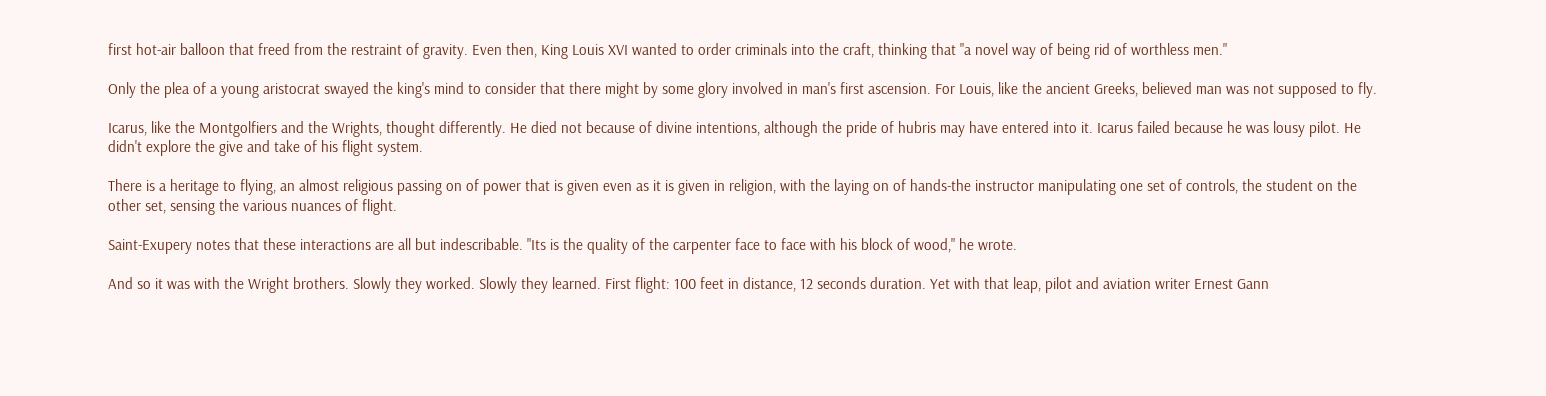first hot-air balloon that freed from the restraint of gravity. Even then, King Louis XVI wanted to order criminals into the craft, thinking that "a novel way of being rid of worthless men."

Only the plea of a young aristocrat swayed the king's mind to consider that there might by some glory involved in man's first ascension. For Louis, like the ancient Greeks, believed man was not supposed to fly.

Icarus, like the Montgolfiers and the Wrights, thought differently. He died not because of divine intentions, although the pride of hubris may have entered into it. Icarus failed because he was lousy pilot. He didn't explore the give and take of his flight system.

There is a heritage to flying, an almost religious passing on of power that is given even as it is given in religion, with the laying on of hands-the instructor manipulating one set of controls, the student on the other set, sensing the various nuances of flight.

Saint-Exupery notes that these interactions are all but indescribable. "Its is the quality of the carpenter face to face with his block of wood," he wrote.

And so it was with the Wright brothers. Slowly they worked. Slowly they learned. First flight: 100 feet in distance, 12 seconds duration. Yet with that leap, pilot and aviation writer Ernest Gann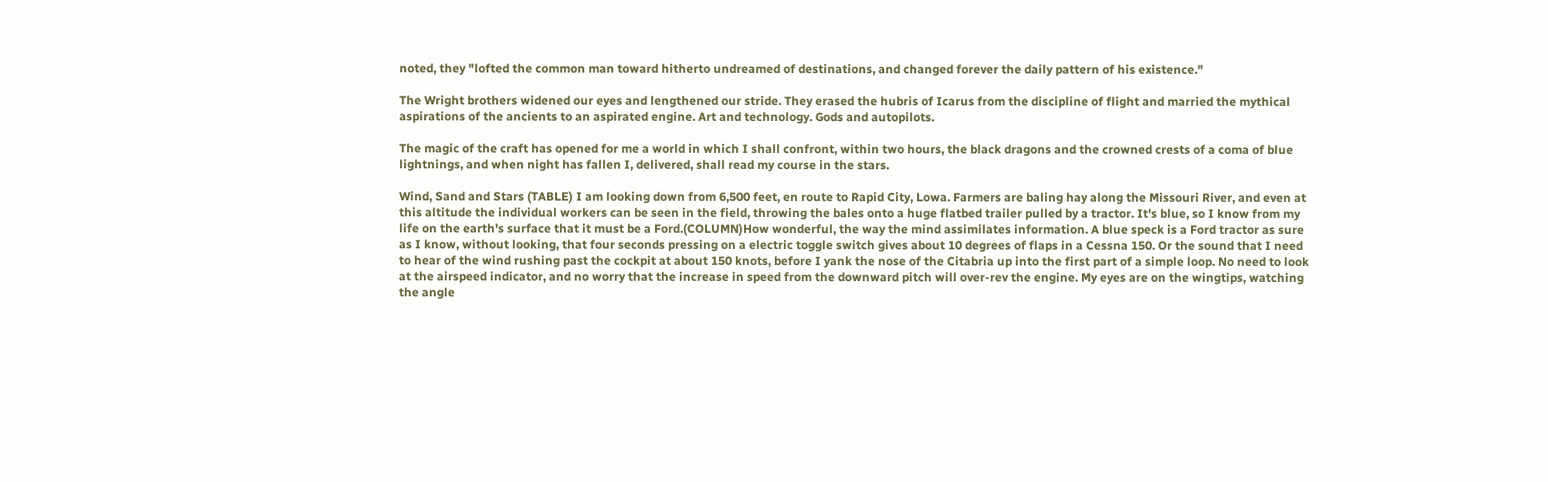noted, they "lofted the common man toward hitherto undreamed of destinations, and changed forever the daily pattern of his existence."

The Wright brothers widened our eyes and lengthened our stride. They erased the hubris of Icarus from the discipline of flight and married the mythical aspirations of the ancients to an aspirated engine. Art and technology. Gods and autopilots.

The magic of the craft has opened for me a world in which I shall confront, within two hours, the black dragons and the crowned crests of a coma of blue lightnings, and when night has fallen I, delivered, shall read my course in the stars.

Wind, Sand and Stars (TABLE) I am looking down from 6,500 feet, en route to Rapid City, Lowa. Farmers are baling hay along the Missouri River, and even at this altitude the individual workers can be seen in the field, throwing the bales onto a huge flatbed trailer pulled by a tractor. It's blue, so I know from my life on the earth's surface that it must be a Ford.(COLUMN)How wonderful, the way the mind assimilates information. A blue speck is a Ford tractor as sure as I know, without looking, that four seconds pressing on a electric toggle switch gives about 10 degrees of flaps in a Cessna 150. Or the sound that I need to hear of the wind rushing past the cockpit at about 150 knots, before I yank the nose of the Citabria up into the first part of a simple loop. No need to look at the airspeed indicator, and no worry that the increase in speed from the downward pitch will over-rev the engine. My eyes are on the wingtips, watching the angle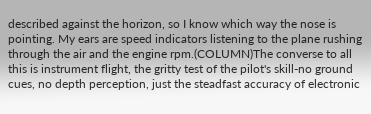described against the horizon, so I know which way the nose is pointing. My ears are speed indicators listening to the plane rushing through the air and the engine rpm.(COLUMN)The converse to all this is instrument flight, the gritty test of the pilot's skill-no ground cues, no depth perception, just the steadfast accuracy of electronic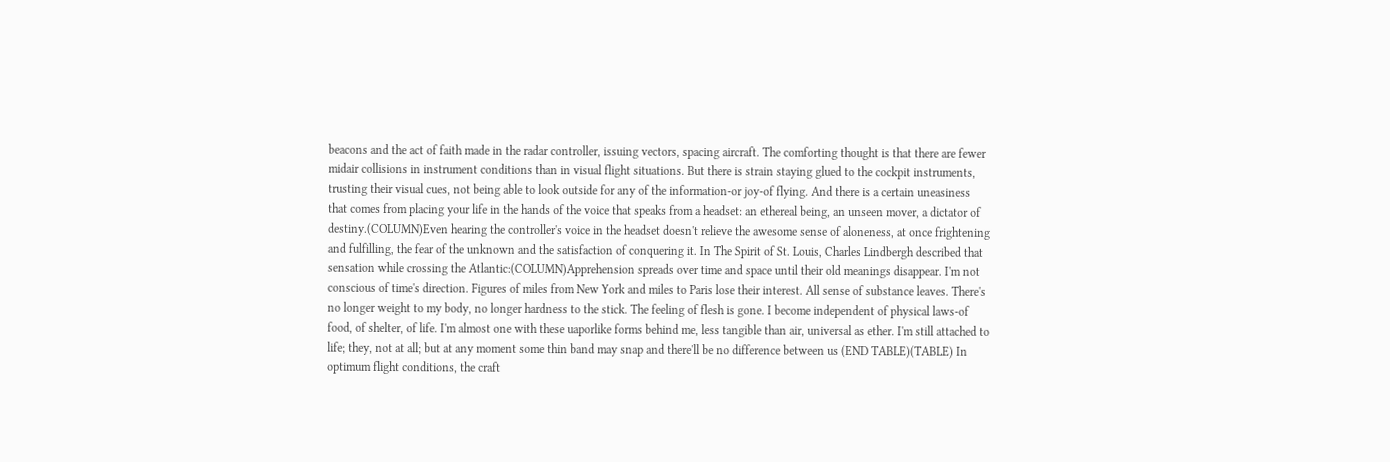beacons and the act of faith made in the radar controller, issuing vectors, spacing aircraft. The comforting thought is that there are fewer midair collisions in instrument conditions than in visual flight situations. But there is strain staying glued to the cockpit instruments, trusting their visual cues, not being able to look outside for any of the information-or joy-of flying. And there is a certain uneasiness that comes from placing your life in the hands of the voice that speaks from a headset: an ethereal being, an unseen mover, a dictator of destiny.(COLUMN)Even hearing the controller's voice in the headset doesn't relieve the awesome sense of aloneness, at once frightening and fulfilling, the fear of the unknown and the satisfaction of conquering it. In The Spirit of St. Louis, Charles Lindbergh described that sensation while crossing the Atlantic:(COLUMN)Apprehension spreads over time and space until their old meanings disappear. I'm not conscious of time's direction. Figures of miles from New York and miles to Paris lose their interest. All sense of substance leaves. There's no longer weight to my body, no longer hardness to the stick. The feeling of flesh is gone. I become independent of physical laws-of food, of shelter, of life. I'm almost one with these uaporlike forms behind me, less tangible than air, universal as ether. I'm still attached to life; they, not at all; but at any moment some thin band may snap and there'll be no difference between us (END TABLE)(TABLE) In optimum flight conditions, the craft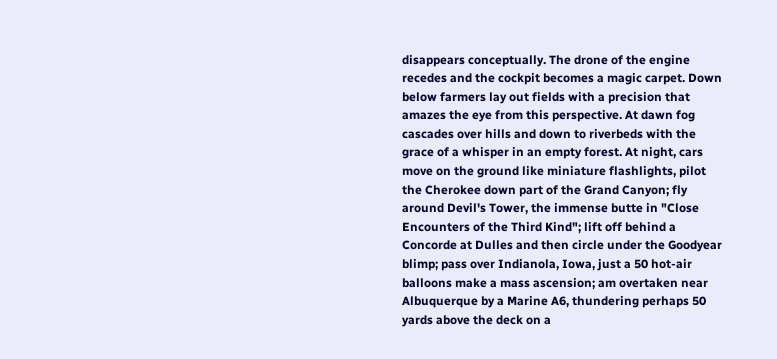disappears conceptually. The drone of the engine recedes and the cockpit becomes a magic carpet. Down below farmers lay out fields with a precision that amazes the eye from this perspective. At dawn fog cascades over hills and down to riverbeds with the grace of a whisper in an empty forest. At night, cars move on the ground like miniature flashlights, pilot the Cherokee down part of the Grand Canyon; fly around Devil's Tower, the immense butte in "Close Encounters of the Third Kind"; lift off behind a Concorde at Dulles and then circle under the Goodyear blimp; pass over Indianola, Iowa, just a 50 hot-air balloons make a mass ascension; am overtaken near Albuquerque by a Marine A6, thundering perhaps 50 yards above the deck on a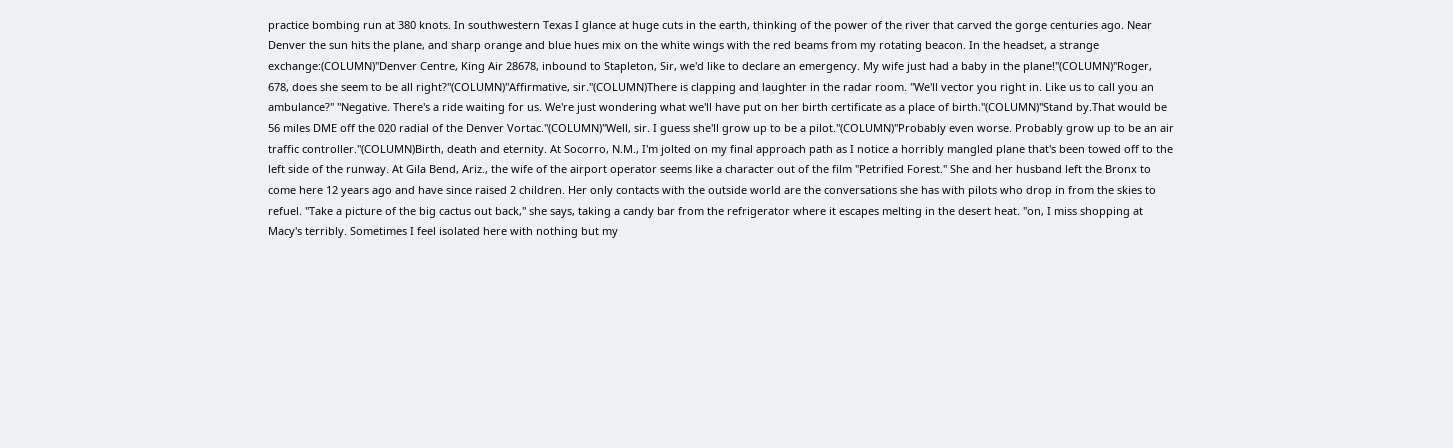practice bombing run at 380 knots. In southwestern Texas I glance at huge cuts in the earth, thinking of the power of the river that carved the gorge centuries ago. Near Denver the sun hits the plane, and sharp orange and blue hues mix on the white wings with the red beams from my rotating beacon. In the headset, a strange exchange:(COLUMN)"Denver Centre, King Air 28678, inbound to Stapleton, Sir, we'd like to declare an emergency. My wife just had a baby in the plane!"(COLUMN)"Roger, 678, does she seem to be all right?"(COLUMN)"Affirmative, sir."(COLUMN)There is clapping and laughter in the radar room. "We'll vector you right in. Like us to call you an ambulance?" "Negative. There's a ride waiting for us. We're just wondering what we'll have put on her birth certificate as a place of birth."(COLUMN)"Stand by.That would be 56 miles DME off the 020 radial of the Denver Vortac."(COLUMN)"Well, sir. I guess she'll grow up to be a pilot."(COLUMN)"Probably even worse. Probably grow up to be an air traffic controller."(COLUMN)Birth, death and eternity. At Socorro, N.M., I'm jolted on my final approach path as I notice a horribly mangled plane that's been towed off to the left side of the runway. At Gila Bend, Ariz., the wife of the airport operator seems like a character out of the film "Petrified Forest." She and her husband left the Bronx to come here 12 years ago and have since raised 2 children. Her only contacts with the outside world are the conversations she has with pilots who drop in from the skies to refuel. "Take a picture of the big cactus out back," she says, taking a candy bar from the refrigerator where it escapes melting in the desert heat. "on, I miss shopping at Macy's terribly. Sometimes I feel isolated here with nothing but my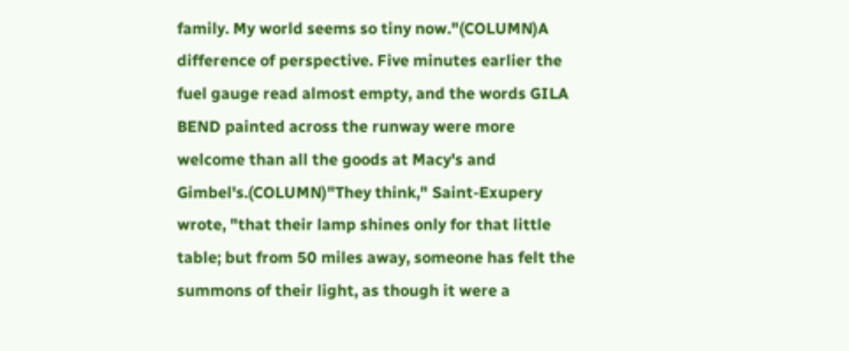family. My world seems so tiny now."(COLUMN)A difference of perspective. Five minutes earlier the fuel gauge read almost empty, and the words GILA BEND painted across the runway were more welcome than all the goods at Macy's and Gimbel's.(COLUMN)"They think," Saint-Exupery wrote, "that their lamp shines only for that little table; but from 50 miles away, someone has felt the summons of their light, as though it were a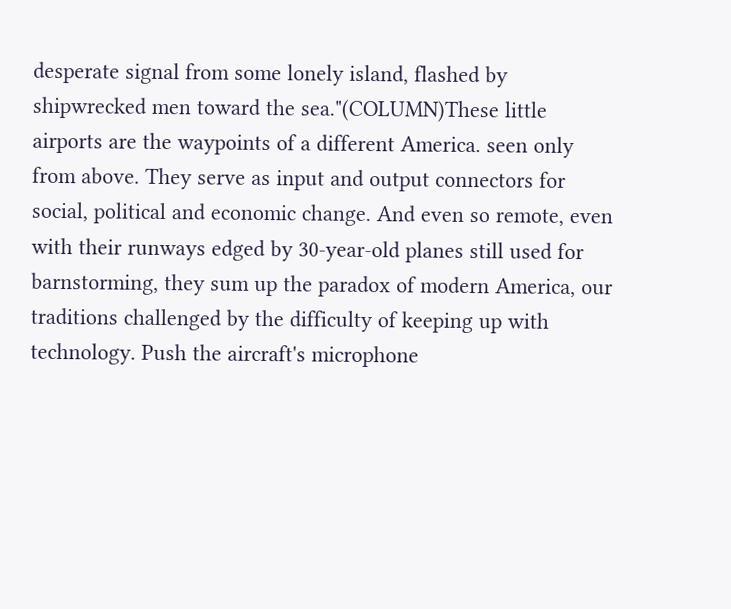desperate signal from some lonely island, flashed by shipwrecked men toward the sea."(COLUMN)These little airports are the waypoints of a different America. seen only from above. They serve as input and output connectors for social, political and economic change. And even so remote, even with their runways edged by 30-year-old planes still used for barnstorming, they sum up the paradox of modern America, our traditions challenged by the difficulty of keeping up with technology. Push the aircraft's microphone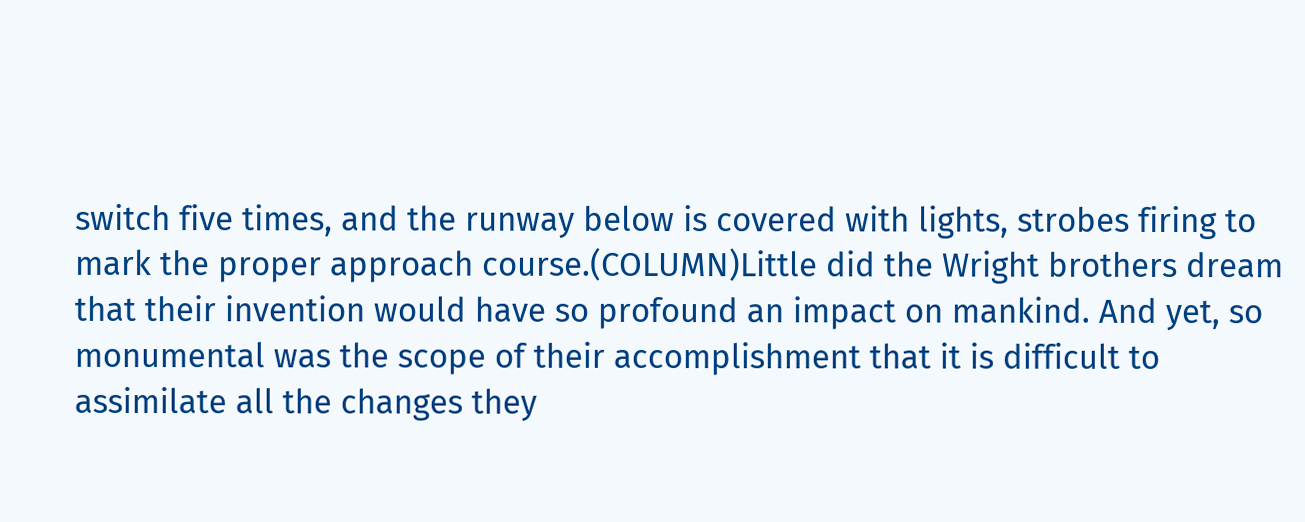switch five times, and the runway below is covered with lights, strobes firing to mark the proper approach course.(COLUMN)Little did the Wright brothers dream that their invention would have so profound an impact on mankind. And yet, so monumental was the scope of their accomplishment that it is difficult to assimilate all the changes they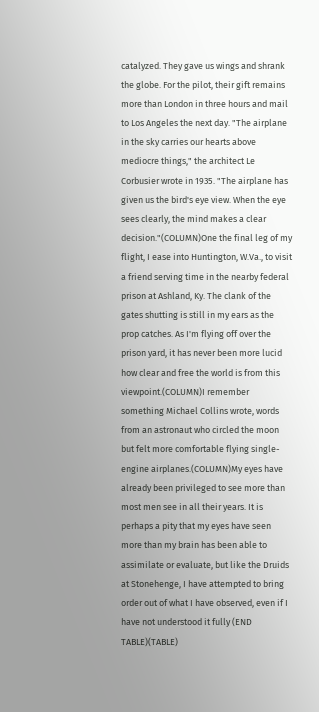catalyzed. They gave us wings and shrank the globe. For the pilot, their gift remains more than London in three hours and mail to Los Angeles the next day. "The airplane in the sky carries our hearts above mediocre things," the architect Le Corbusier wrote in 1935. "The airplane has given us the bird's eye view. When the eye sees clearly, the mind makes a clear decision."(COLUMN)One the final leg of my flight, I ease into Huntington, W.Va., to visit a friend serving time in the nearby federal prison at Ashland, Ky. The clank of the gates shutting is still in my ears as the prop catches. As I'm flying off over the prison yard, it has never been more lucid how clear and free the world is from this viewpoint.(COLUMN)I remember something Michael Collins wrote, words from an astronaut who circled the moon but felt more comfortable flying single-engine airplanes.(COLUMN)My eyes have already been privileged to see more than most men see in all their years. It is perhaps a pity that my eyes have seen more than my brain has been able to assimilate or evaluate, but like the Druids at Stonehenge, I have attempted to bring order out of what I have observed, even if I have not understood it fully (END TABLE)(TABLE)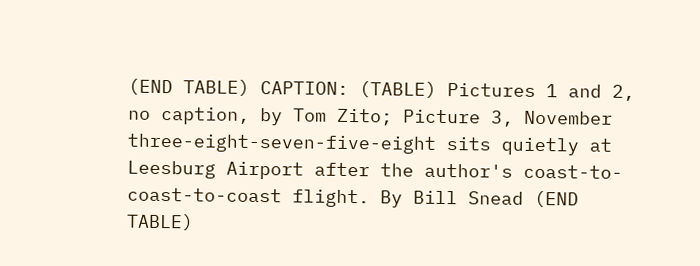(END TABLE) CAPTION: (TABLE) Pictures 1 and 2, no caption, by Tom Zito; Picture 3, November three-eight-seven-five-eight sits quietly at Leesburg Airport after the author's coast-to-coast-to-coast flight. By Bill Snead (END TABLE)